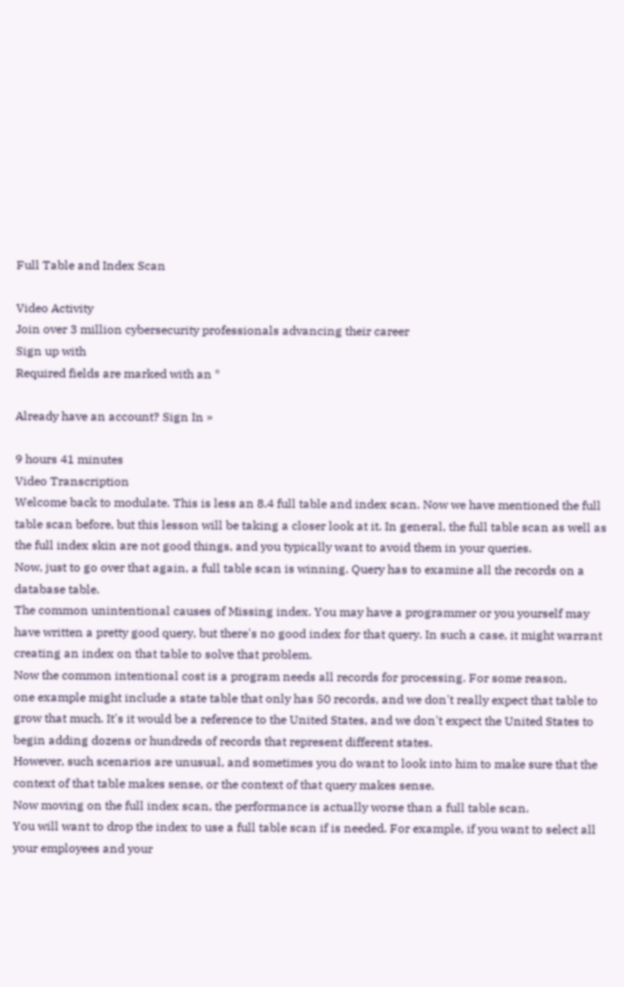Full Table and Index Scan

Video Activity
Join over 3 million cybersecurity professionals advancing their career
Sign up with
Required fields are marked with an *

Already have an account? Sign In »

9 hours 41 minutes
Video Transcription
Welcome back to modulate. This is less an 8.4 full table and index scan. Now we have mentioned the full table scan before, but this lesson will be taking a closer look at it. In general, the full table scan as well as the full index skin are not good things, and you typically want to avoid them in your queries.
Now, just to go over that again, a full table scan is winning. Query has to examine all the records on a database table.
The common unintentional causes of Missing index. You may have a programmer or you yourself may have written a pretty good query, but there's no good index for that query. In such a case, it might warrant creating an index on that table to solve that problem.
Now the common intentional cost is a program needs all records for processing. For some reason,
one example might include a state table that only has 50 records, and we don't really expect that table to grow that much. It's it would be a reference to the United States, and we don't expect the United States to begin adding dozens or hundreds of records that represent different states.
However, such scenarios are unusual, and sometimes you do want to look into him to make sure that the context of that table makes sense, or the context of that query makes sense.
Now moving on the full index scan, the performance is actually worse than a full table scan.
You will want to drop the index to use a full table scan if is needed. For example, if you want to select all your employees and your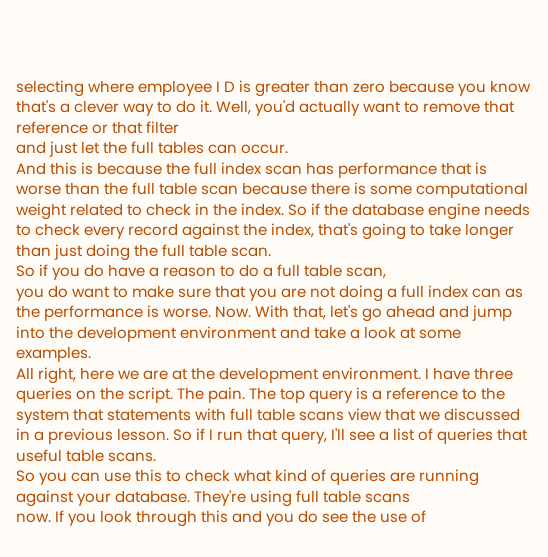selecting where employee I D is greater than zero because you know that's a clever way to do it. Well, you'd actually want to remove that reference or that filter
and just let the full tables can occur.
And this is because the full index scan has performance that is worse than the full table scan because there is some computational weight related to check in the index. So if the database engine needs to check every record against the index, that's going to take longer than just doing the full table scan.
So if you do have a reason to do a full table scan,
you do want to make sure that you are not doing a full index can as the performance is worse. Now. With that, let's go ahead and jump into the development environment and take a look at some examples.
All right, here we are at the development environment. I have three queries on the script. The pain. The top query is a reference to the system that statements with full table scans view that we discussed in a previous lesson. So if I run that query, I'll see a list of queries that useful table scans.
So you can use this to check what kind of queries are running against your database. They're using full table scans
now. If you look through this and you do see the use of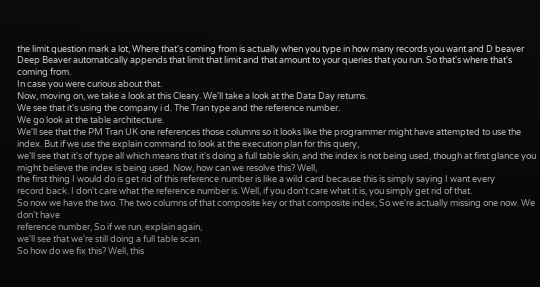the limit question mark a lot, Where that's coming from is actually when you type in how many records you want and D beaver Deep Beaver automatically appends that limit that limit and that amount to your queries that you run. So that's where that's coming from.
In case you were curious about that.
Now, moving on, we take a look at this Cleary. We'll take a look at the Data Day returns.
We see that it's using the company i d. The Tran type and the reference number.
We go look at the table architecture.
We'll see that the PM Tran UK one references those columns so it looks like the programmer might have attempted to use the index. But if we use the explain command to look at the execution plan for this query,
we'll see that it's of type all which means that it's doing a full table skin, and the index is not being used, though at first glance you might believe the index is being used. Now, how can we resolve this? Well,
the first thing I would do is get rid of this reference number is like a wild card because this is simply saying I want every
record back. I don't care what the reference number is. Well, if you don't care what it is, you simply get rid of that.
So now we have the two. The two columns of that composite key or that composite index, So we're actually missing one now. We don't have
reference number, So if we run, explain again,
we'll see that we're still doing a full table scan.
So how do we fix this? Well, this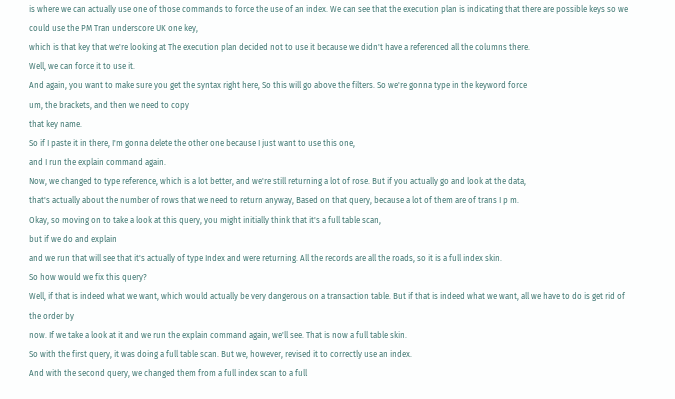is where we can actually use one of those commands to force the use of an index. We can see that the execution plan is indicating that there are possible keys so we could use the PM Tran underscore UK one key,
which is that key that we're looking at The execution plan decided not to use it because we didn't have a referenced all the columns there.
Well, we can force it to use it.
And again, you want to make sure you get the syntax right here, So this will go above the filters. So we're gonna type in the keyword force
um, the brackets, and then we need to copy
that key name.
So if I paste it in there, I'm gonna delete the other one because I just want to use this one,
and I run the explain command again.
Now, we changed to type reference, which is a lot better, and we're still returning a lot of rose. But if you actually go and look at the data,
that's actually about the number of rows that we need to return anyway, Based on that query, because a lot of them are of trans I p m.
Okay, so moving on to take a look at this query, you might initially think that it's a full table scan,
but if we do and explain
and we run that will see that it's actually of type Index and were returning. All the records are all the roads, so it is a full index skin.
So how would we fix this query?
Well, if that is indeed what we want, which would actually be very dangerous on a transaction table. But if that is indeed what we want, all we have to do is get rid of the order by
now. If we take a look at it and we run the explain command again, we'll see. That is now a full table skin.
So with the first query, it was doing a full table scan. But we, however, revised it to correctly use an index.
And with the second query, we changed them from a full index scan to a full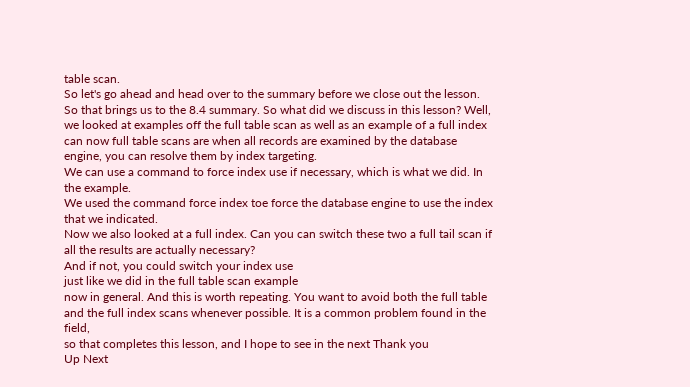table scan.
So let's go ahead and head over to the summary before we close out the lesson.
So that brings us to the 8.4 summary. So what did we discuss in this lesson? Well, we looked at examples off the full table scan as well as an example of a full index can now full table scans are when all records are examined by the database engine, you can resolve them by index targeting.
We can use a command to force index use if necessary, which is what we did. In the example.
We used the command force index toe force the database engine to use the index that we indicated.
Now we also looked at a full index. Can you can switch these two a full tail scan if all the results are actually necessary?
And if not, you could switch your index use
just like we did in the full table scan example
now in general. And this is worth repeating. You want to avoid both the full table and the full index scans whenever possible. It is a common problem found in the field,
so that completes this lesson, and I hope to see in the next Thank you
Up Next